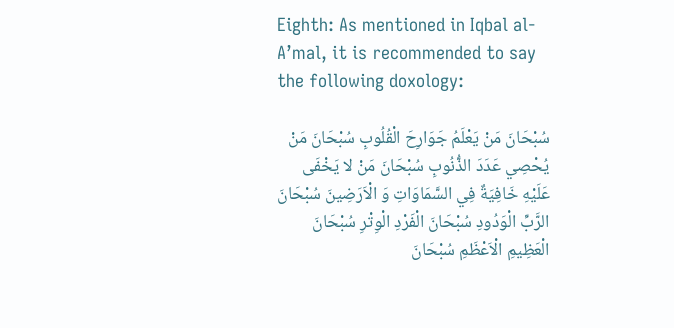Eighth: As mentioned in Iqbal al-A’mal, it is recommended to say the following doxology:

سُبْحَانَ مَنْ يَعْلَمُ جَوَارِحَ الْقُلُوبِ سُبْحَانَ مَنْ يُحْصِي عَدَدَ الذُّنُوبِ سُبْحَانَ مَنْ لا يَخْفَى عَلَيْهِ خَافِيَةٌ فِي السَّمَاوَاتِ وَ الْاَرَضِينَ سُبْحَانَ الرَّبِّ الْوَدُودِ سُبْحَانَ الْفَرْدِ الْوِتْرِ سُبْحَانَ الْعَظِيمِ الْاَعْظَمِ سُبْحَانَ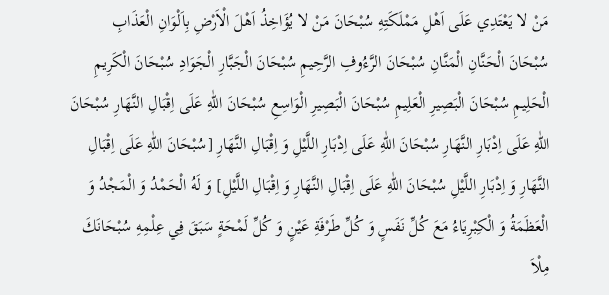مَنْ لا يَعْتَدِي عَلَى اَهْلِ مَمْلَكَتِهِ سُبْحَانَ مَنْ لا يُؤَاخِذُ اَهْلَ الْاَرْضِ بِاَلْوَانِ الْعَذَابِ سُبْحَانَ الْحَنَّانِ الْمَنَّانِ سُبْحَانَ الرَّءُوفِ الرَّحِيمِ سُبْحَانَ الْجَبَّارِ الْجَوَادِ سُبْحَانَ الْكَرِيمِ الْحَلِيمِ سُبْحَانَ الْبَصِيرِ الْعَلِيمِ سُبْحَانَ الْبَصِيرِ الْوَاسِعِ سُبْحَانَ اللّٰهِ عَلَى اِقْبَالِ النَّهَارِ سُبْحَانَ اللّٰهِ عَلَى اِدْبَارِ النَّهَارِ سُبْحَانَ اللّٰهِ عَلَى اِدْبَارِ اللَّيْلِ وَ اِقْبَالِ النَّهَارِ [سُبْحَانَ اللّٰهِ عَلَى اِقْبَالِ النَّهَارِ وَ اِدْبَارِ اللَّيْلِ سُبْحَانَ اللّٰهِ عَلَى اِقْبَالِ النَّهَارِ وَ اِقْبَالِ اللَّيْلِ] وَ لَهُ الْحَمْدُ وَ الْمَجْدُ وَ الْعَظَمَةُ وَ الْكِبْرِيَاءُ مَعَ كُلِّ نَفَسٍ وَ كُلِّ طَرْفَةِ عَيْنٍ وَ كُلِّ لَمْحَةٍ سَبَقَ فِي عِلْمِهِ سُبْحَانَكَ مِلْاَ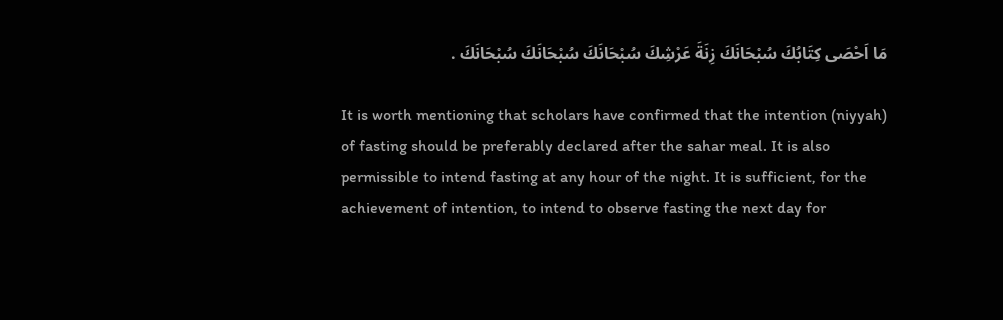مَا اَحْصَى كِتَابُكَ سُبْحَانَكَ زِنَةَ عَرْشِكَ سُبْحَانَكَ سُبْحَانَكَ سُبْحَانَكَ .

It is worth mentioning that scholars have confirmed that the intention (niyyah) of fasting should be preferably declared after the sahar meal. It is also permissible to intend fasting at any hour of the night. It is sufficient, for the achievement of intention, to intend to observe fasting the next day for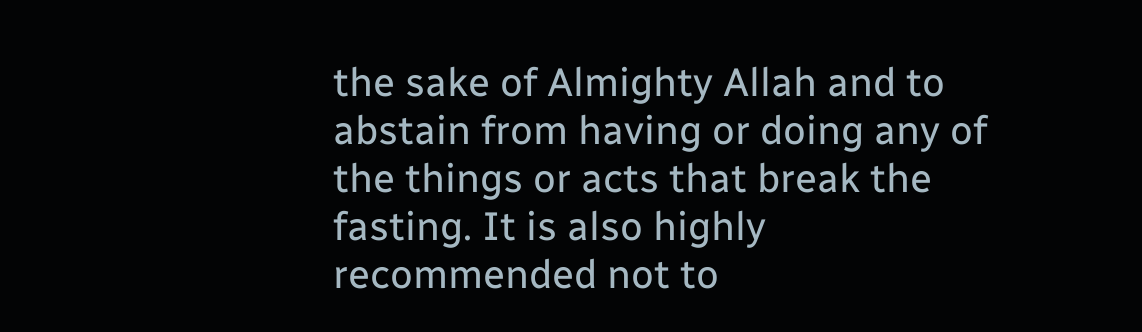the sake of Almighty Allah and to abstain from having or doing any of the things or acts that break the fasting. It is also highly recommended not to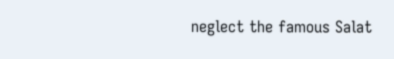neglect the famous Salat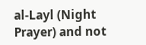al-Layl (Night Prayer) and not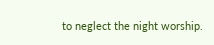to neglect the night worship.